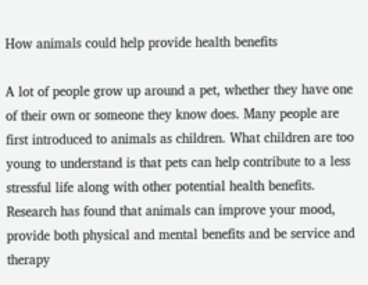How animals could help provide health benefits

A lot of people grow up around a pet, whether they have one of their own or someone they know does. Many people are first introduced to animals as children. What children are too young to understand is that pets can help contribute to a less stressful life along with other potential health benefits. Research has found that animals can improve your mood, provide both physical and mental benefits and be service and therapy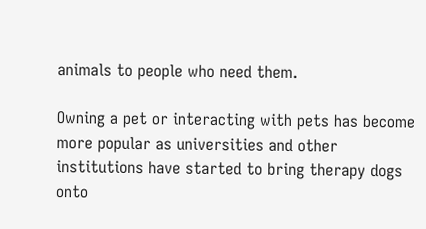animals to people who need them.

Owning a pet or interacting with pets has become more popular as universities and other institutions have started to bring therapy dogs onto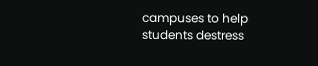campuses to help students destress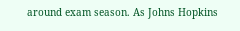around exam season. As Johns Hopkins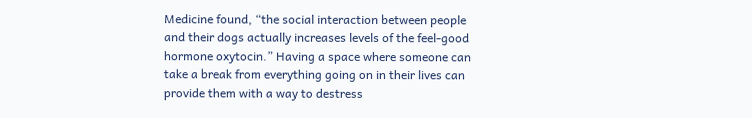Medicine found, “the social interaction between people and their dogs actually increases levels of the feel-good hormone oxytocin.” Having a space where someone can take a break from everything going on in their lives can provide them with a way to destress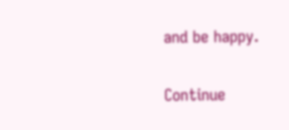and be happy.

Continue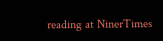reading at NinerTimes